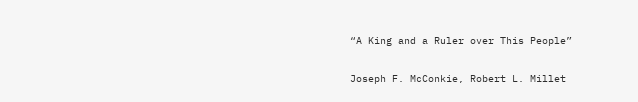“A King and a Ruler over This People”

Joseph F. McConkie, Robert L. Millet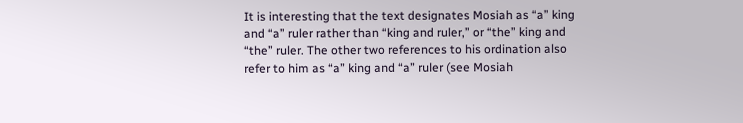It is interesting that the text designates Mosiah as “a” king and “a” ruler rather than “king and ruler,” or “the” king and “the” ruler. The other two references to his ordination also refer to him as “a” king and “a” ruler (see Mosiah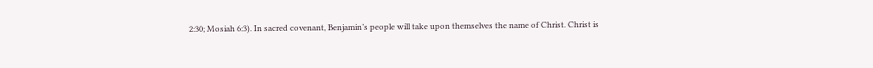2:30; Mosiah 6:3). In sacred covenant, Benjamin’s people will take upon themselves the name of Christ. Christ is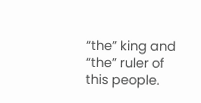“the” king and “the” ruler of this people.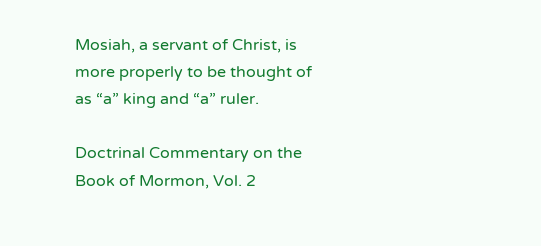Mosiah, a servant of Christ, is more properly to be thought of as “a” king and “a” ruler.

Doctrinal Commentary on the Book of Mormon, Vol. 2